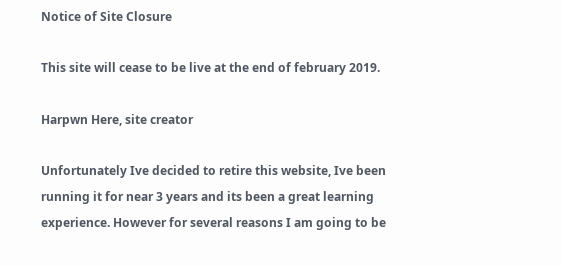Notice of Site Closure

This site will cease to be live at the end of february 2019.

Harpwn Here, site creator

Unfortunately Ive decided to retire this website, Ive been running it for near 3 years and its been a great learning experience. However for several reasons I am going to be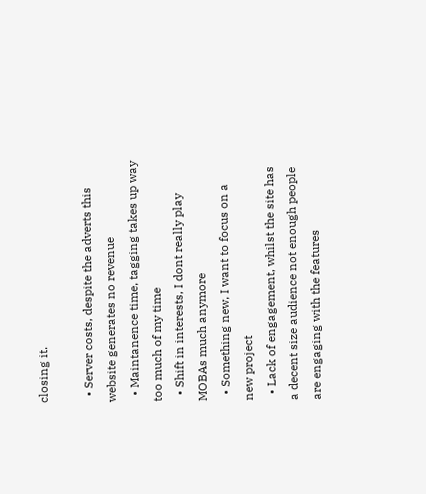closing it.

  • Server costs, despite the adverts this website generates no revenue
  • Maintanence time, tagging takes up way too much of my time
  • Shift in interests, I dont really play MOBAs much anymore
  • Something new, I want to focus on a new project
  • Lack of engagement, whilst the site has a decent size audience not enough people are engaging with the features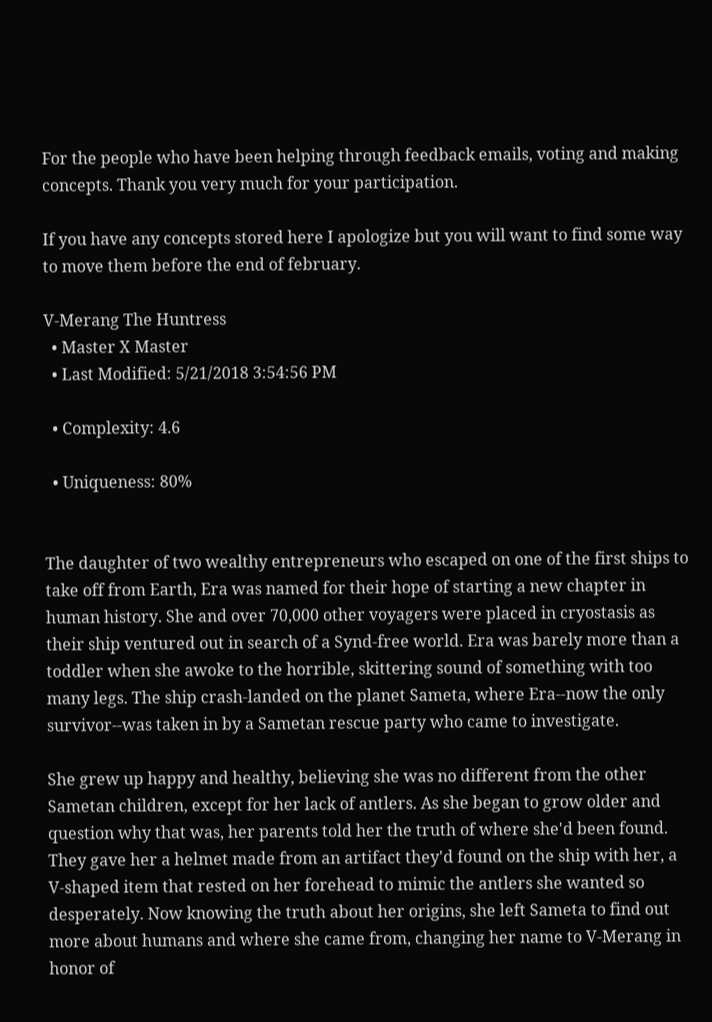For the people who have been helping through feedback emails, voting and making concepts. Thank you very much for your participation.

If you have any concepts stored here I apologize but you will want to find some way to move them before the end of february.

V-Merang The Huntress
  • Master X Master
  • Last Modified: 5/21/2018 3:54:56 PM

  • Complexity: 4.6

  • Uniqueness: 80%


The daughter of two wealthy entrepreneurs who escaped on one of the first ships to take off from Earth, Era was named for their hope of starting a new chapter in human history. She and over 70,000 other voyagers were placed in cryostasis as their ship ventured out in search of a Synd-free world. Era was barely more than a toddler when she awoke to the horrible, skittering sound of something with too many legs. The ship crash-landed on the planet Sameta, where Era--now the only survivor--was taken in by a Sametan rescue party who came to investigate.

She grew up happy and healthy, believing she was no different from the other Sametan children, except for her lack of antlers. As she began to grow older and question why that was, her parents told her the truth of where she'd been found. They gave her a helmet made from an artifact they'd found on the ship with her, a V-shaped item that rested on her forehead to mimic the antlers she wanted so desperately. Now knowing the truth about her origins, she left Sameta to find out more about humans and where she came from, changing her name to V-Merang in honor of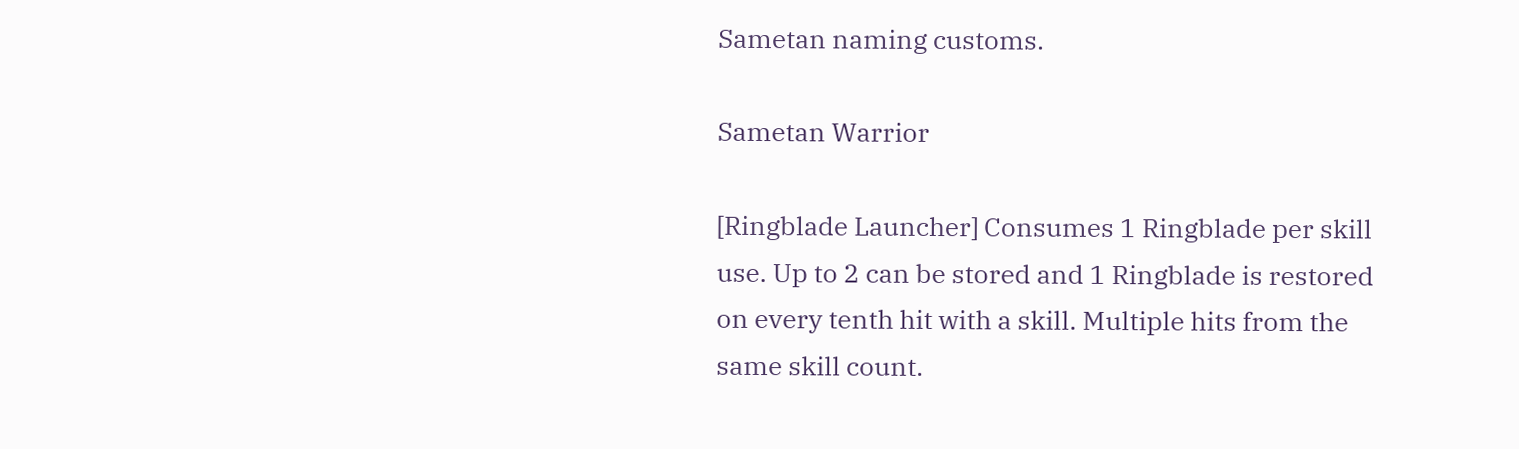Sametan naming customs.

Sametan Warrior

[Ringblade Launcher] Consumes 1 Ringblade per skill use. Up to 2 can be stored and 1 Ringblade is restored on every tenth hit with a skill. Multiple hits from the same skill count.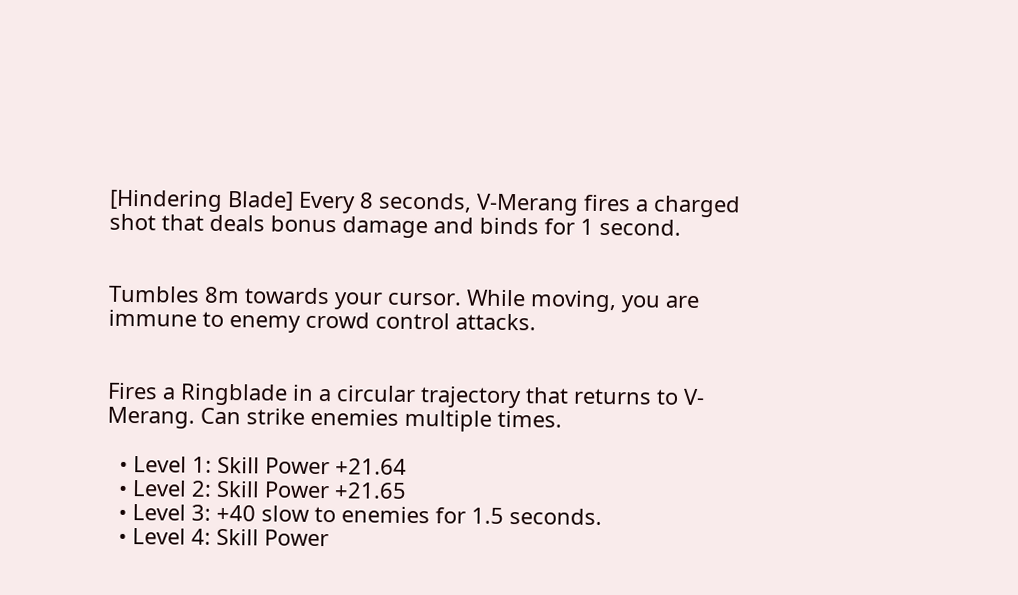[Hindering Blade] Every 8 seconds, V-Merang fires a charged shot that deals bonus damage and binds for 1 second.


Tumbles 8m towards your cursor. While moving, you are immune to enemy crowd control attacks.


Fires a Ringblade in a circular trajectory that returns to V-Merang. Can strike enemies multiple times.

  • Level 1: Skill Power +21.64
  • Level 2: Skill Power +21.65
  • Level 3: +40 slow to enemies for 1.5 seconds.
  • Level 4: Skill Power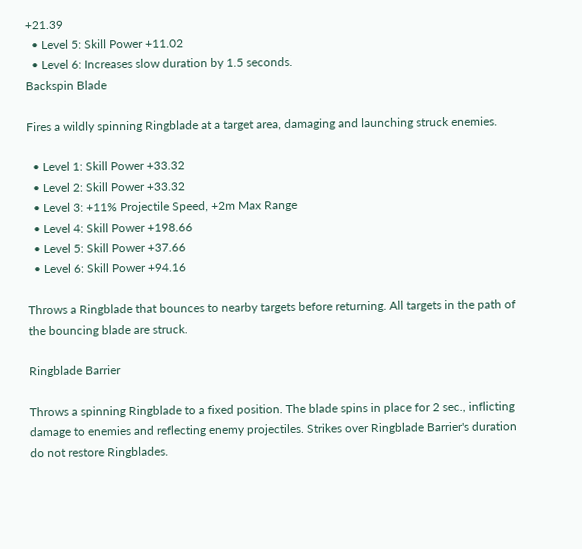+21.39
  • Level 5: Skill Power +11.02
  • Level 6: Increases slow duration by 1.5 seconds.
Backspin Blade

Fires a wildly spinning Ringblade at a target area, damaging and launching struck enemies.

  • Level 1: Skill Power +33.32
  • Level 2: Skill Power +33.32
  • Level 3: +11% Projectile Speed, +2m Max Range
  • Level 4: Skill Power +198.66
  • Level 5: Skill Power +37.66
  • Level 6: Skill Power +94.16

Throws a Ringblade that bounces to nearby targets before returning. All targets in the path of the bouncing blade are struck.

Ringblade Barrier

Throws a spinning Ringblade to a fixed position. The blade spins in place for 2 sec., inflicting damage to enemies and reflecting enemy projectiles. Strikes over Ringblade Barrier's duration do not restore Ringblades.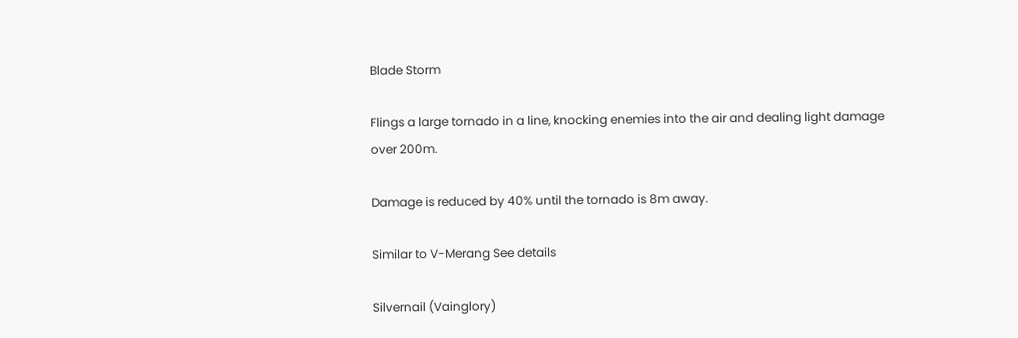Blade Storm

Flings a large tornado in a line, knocking enemies into the air and dealing light damage over 200m.

Damage is reduced by 40% until the tornado is 8m away.

Similar to V-Merang See details

Silvernail (Vainglory)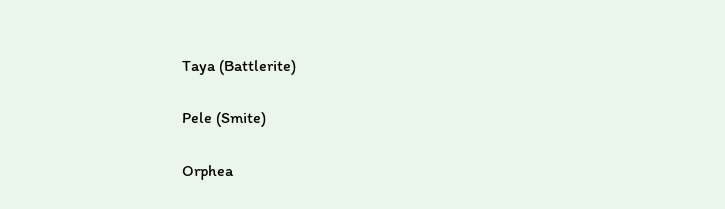Taya (Battlerite)


Pele (Smite)


Orphea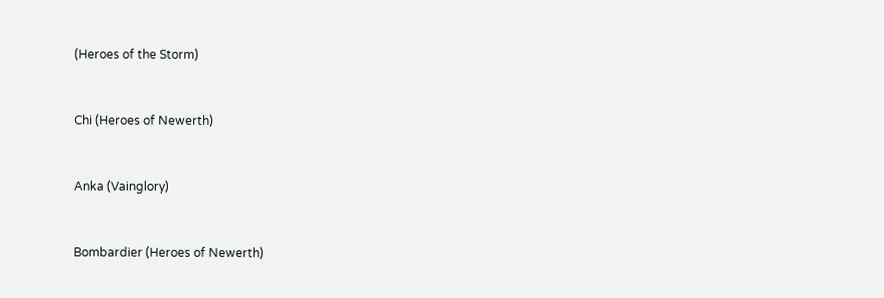(Heroes of the Storm)


Chi (Heroes of Newerth)


Anka (Vainglory)


Bombardier (Heroes of Newerth)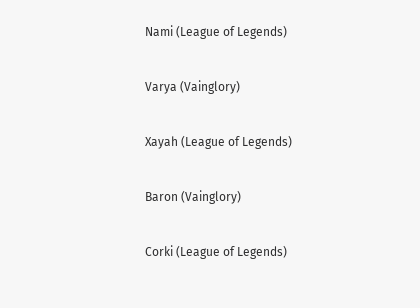Nami (League of Legends)


Varya (Vainglory)


Xayah (League of Legends)


Baron (Vainglory)


Corki (League of Legends)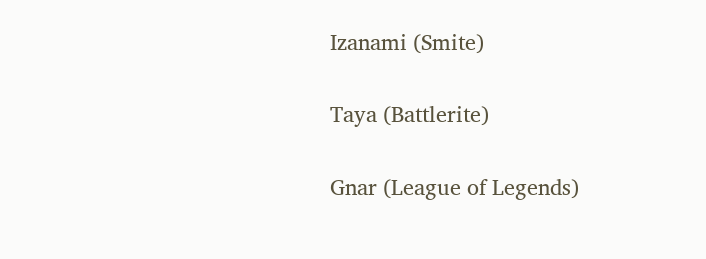Izanami (Smite)


Taya (Battlerite)


Gnar (League of Legends)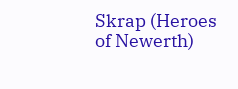Skrap (Heroes of Newerth)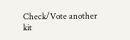Check/Vote another kit